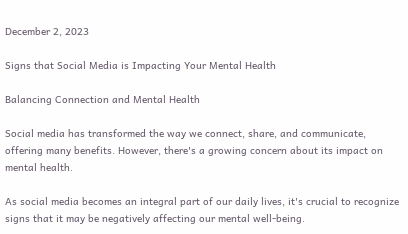December 2, 2023

Signs that Social Media is Impacting Your Mental Health

Balancing Connection and Mental Health

Social media has transformed the way we connect, share, and communicate, offering many benefits. However, there's a growing concern about its impact on mental health.

As social media becomes an integral part of our daily lives, it's crucial to recognize signs that it may be negatively affecting our mental well-being.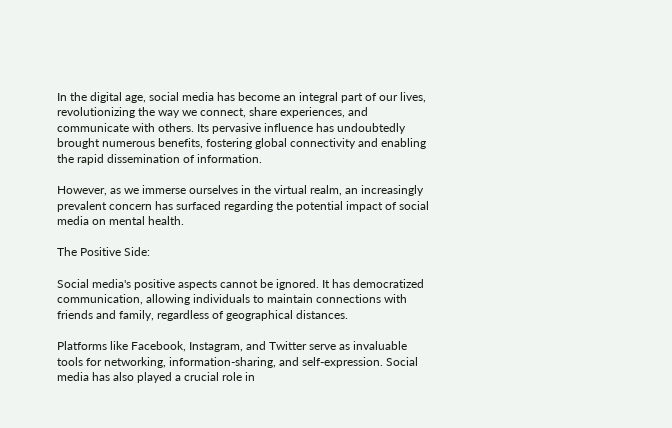In the digital age, social media has become an integral part of our lives, revolutionizing the way we connect, share experiences, and communicate with others. Its pervasive influence has undoubtedly brought numerous benefits, fostering global connectivity and enabling the rapid dissemination of information.

However, as we immerse ourselves in the virtual realm, an increasingly prevalent concern has surfaced regarding the potential impact of social media on mental health.

The Positive Side:

Social media's positive aspects cannot be ignored. It has democratized communication, allowing individuals to maintain connections with friends and family, regardless of geographical distances.

Platforms like Facebook, Instagram, and Twitter serve as invaluable tools for networking, information-sharing, and self-expression. Social media has also played a crucial role in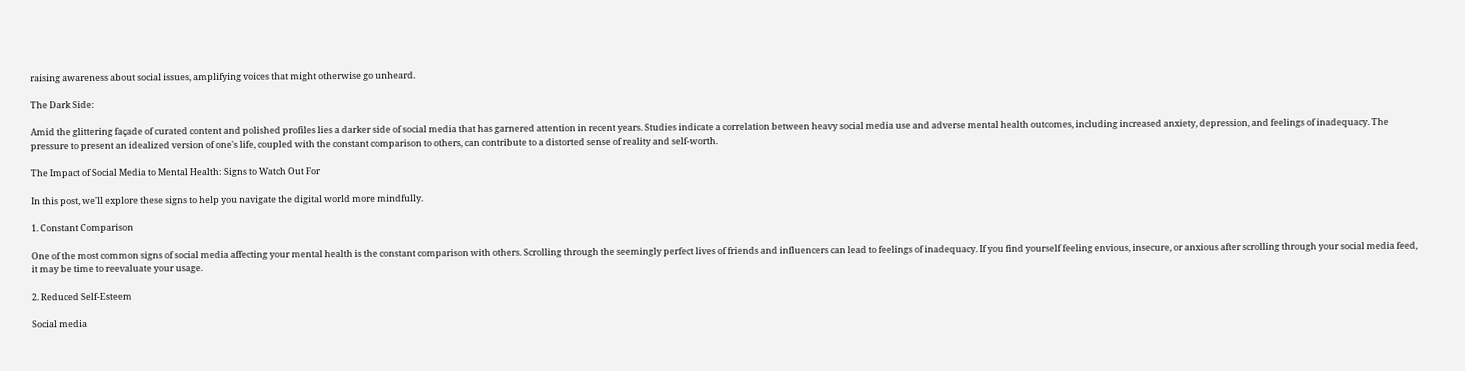raising awareness about social issues, amplifying voices that might otherwise go unheard.

The Dark Side:

Amid the glittering façade of curated content and polished profiles lies a darker side of social media that has garnered attention in recent years. Studies indicate a correlation between heavy social media use and adverse mental health outcomes, including increased anxiety, depression, and feelings of inadequacy. The pressure to present an idealized version of one's life, coupled with the constant comparison to others, can contribute to a distorted sense of reality and self-worth.

The Impact of Social Media to Mental Health: Signs to Watch Out For

In this post, we'll explore these signs to help you navigate the digital world more mindfully.

1. Constant Comparison

One of the most common signs of social media affecting your mental health is the constant comparison with others. Scrolling through the seemingly perfect lives of friends and influencers can lead to feelings of inadequacy. If you find yourself feeling envious, insecure, or anxious after scrolling through your social media feed, it may be time to reevaluate your usage.

2. Reduced Self-Esteem

Social media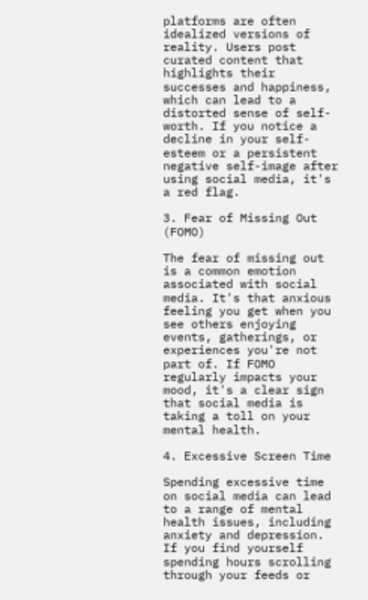platforms are often idealized versions of reality. Users post curated content that highlights their successes and happiness, which can lead to a distorted sense of self-worth. If you notice a decline in your self-esteem or a persistent negative self-image after using social media, it's a red flag.

3. Fear of Missing Out (FOMO)

The fear of missing out is a common emotion associated with social media. It's that anxious feeling you get when you see others enjoying events, gatherings, or experiences you're not part of. If FOMO regularly impacts your mood, it's a clear sign that social media is taking a toll on your mental health.

4. Excessive Screen Time

Spending excessive time on social media can lead to a range of mental health issues, including anxiety and depression. If you find yourself spending hours scrolling through your feeds or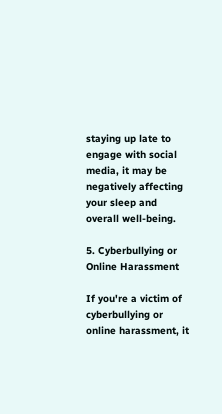staying up late to engage with social media, it may be negatively affecting your sleep and overall well-being.

5. Cyberbullying or Online Harassment

If you're a victim of cyberbullying or online harassment, it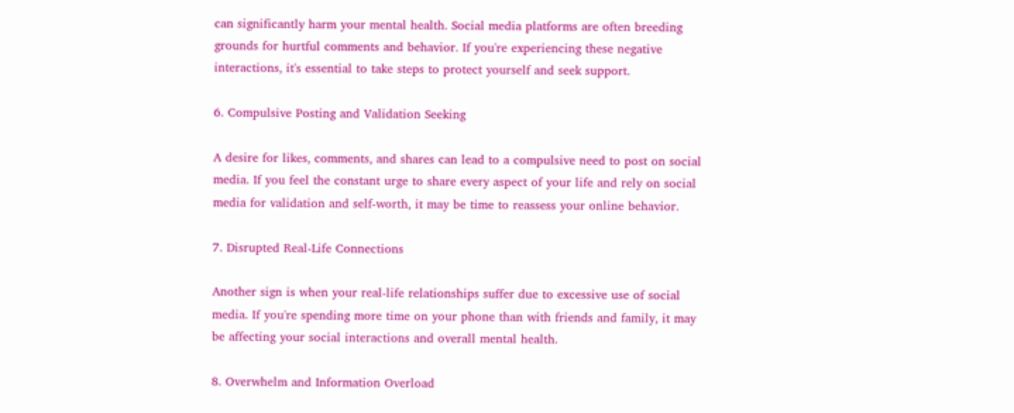can significantly harm your mental health. Social media platforms are often breeding grounds for hurtful comments and behavior. If you're experiencing these negative interactions, it's essential to take steps to protect yourself and seek support.

6. Compulsive Posting and Validation Seeking

A desire for likes, comments, and shares can lead to a compulsive need to post on social media. If you feel the constant urge to share every aspect of your life and rely on social media for validation and self-worth, it may be time to reassess your online behavior.

7. Disrupted Real-Life Connections

Another sign is when your real-life relationships suffer due to excessive use of social media. If you're spending more time on your phone than with friends and family, it may be affecting your social interactions and overall mental health.

8. Overwhelm and Information Overload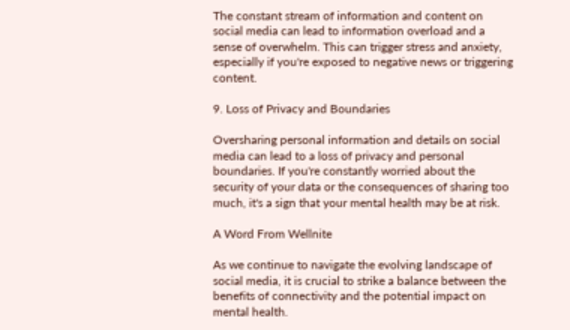The constant stream of information and content on social media can lead to information overload and a sense of overwhelm. This can trigger stress and anxiety, especially if you're exposed to negative news or triggering content.

9. Loss of Privacy and Boundaries

Oversharing personal information and details on social media can lead to a loss of privacy and personal boundaries. If you're constantly worried about the security of your data or the consequences of sharing too much, it's a sign that your mental health may be at risk.

A Word From Wellnite

As we continue to navigate the evolving landscape of social media, it is crucial to strike a balance between the benefits of connectivity and the potential impact on mental health.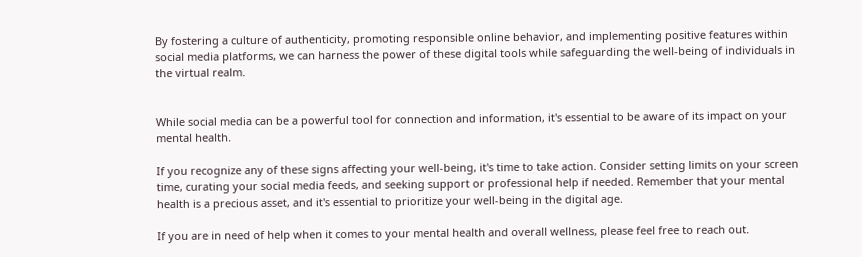By fostering a culture of authenticity, promoting responsible online behavior, and implementing positive features within social media platforms, we can harness the power of these digital tools while safeguarding the well-being of individuals in the virtual realm.


While social media can be a powerful tool for connection and information, it's essential to be aware of its impact on your mental health.

If you recognize any of these signs affecting your well-being, it's time to take action. Consider setting limits on your screen time, curating your social media feeds, and seeking support or professional help if needed. Remember that your mental health is a precious asset, and it's essential to prioritize your well-being in the digital age.

If you are in need of help when it comes to your mental health and overall wellness, please feel free to reach out.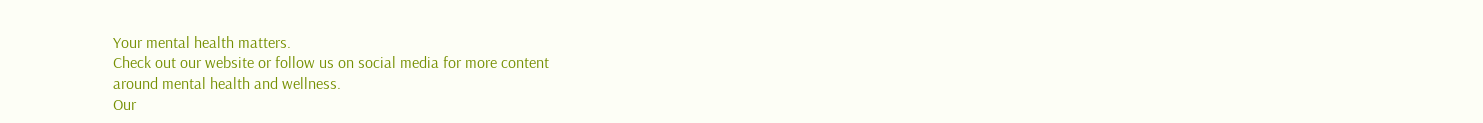Your mental health matters.
Check out our website or follow us on social media for more content
around mental health and wellness.
Our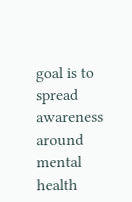goal is to spread awareness around mental health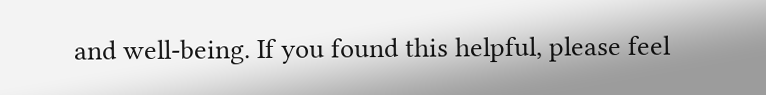and well-being. If you found this helpful, please feel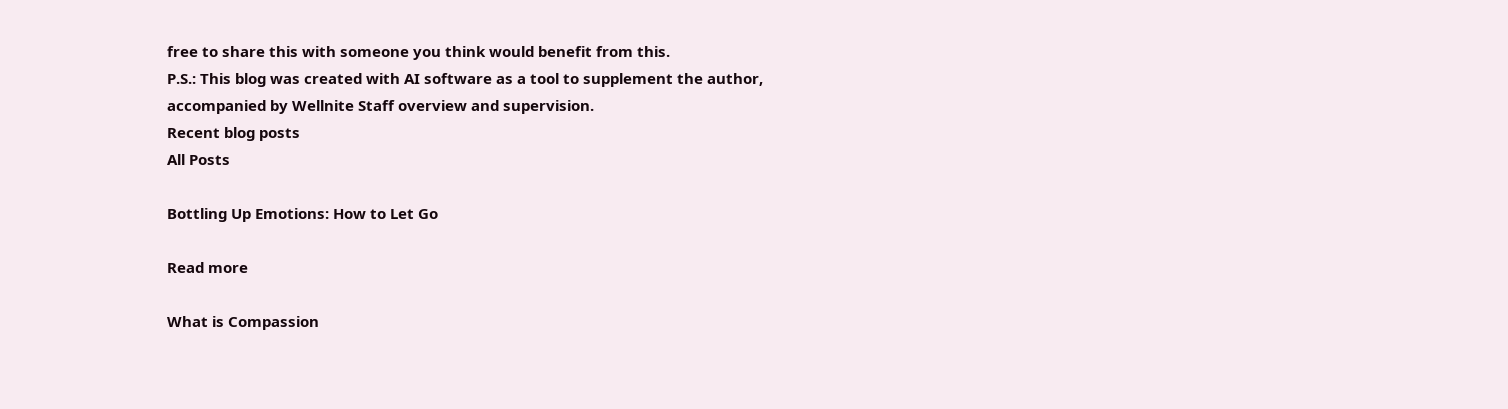free to share this with someone you think would benefit from this.
P.S.: This blog was created with AI software as a tool to supplement the author, accompanied by Wellnite Staff overview and supervision.
Recent blog posts
All Posts

Bottling Up Emotions: How to Let Go

Read more

What is Compassion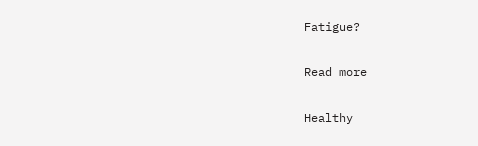Fatigue?

Read more

Healthy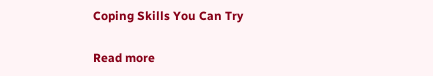Coping Skills You Can Try

Read more